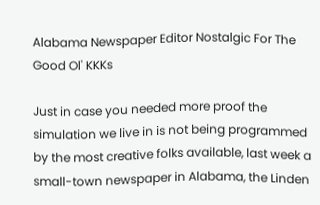Alabama Newspaper Editor Nostalgic For The Good Ol' KKKs

Just in case you needed more proof the simulation we live in is not being programmed by the most creative folks available, last week a small-town newspaper in Alabama, the Linden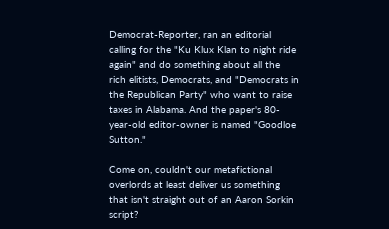Democrat-Reporter, ran an editorial calling for the "Ku Klux Klan to night ride again" and do something about all the rich elitists, Democrats, and "Democrats in the Republican Party" who want to raise taxes in Alabama. And the paper's 80-year-old editor-owner is named "Goodloe Sutton."

Come on, couldn't our metafictional overlords at least deliver us something that isn't straight out of an Aaron Sorkin script?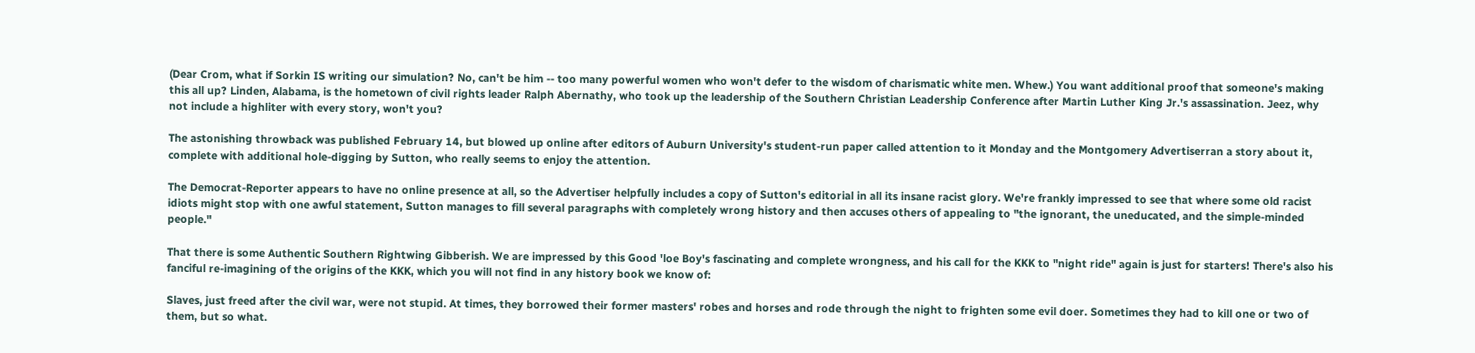(Dear Crom, what if Sorkin IS writing our simulation? No, can't be him -- too many powerful women who won't defer to the wisdom of charismatic white men. Whew.) You want additional proof that someone's making this all up? Linden, Alabama, is the hometown of civil rights leader Ralph Abernathy, who took up the leadership of the Southern Christian Leadership Conference after Martin Luther King Jr.'s assassination. Jeez, why not include a highliter with every story, won't you?

The astonishing throwback was published February 14, but blowed up online after editors of Auburn University's student-run paper called attention to it Monday and the Montgomery Advertiserran a story about it, complete with additional hole-digging by Sutton, who really seems to enjoy the attention.

The Democrat-Reporter appears to have no online presence at all, so the Advertiser helpfully includes a copy of Sutton's editorial in all its insane racist glory. We're frankly impressed to see that where some old racist idiots might stop with one awful statement, Sutton manages to fill several paragraphs with completely wrong history and then accuses others of appealing to "the ignorant, the uneducated, and the simple-minded people."

That there is some Authentic Southern Rightwing Gibberish. We are impressed by this Good 'loe Boy's fascinating and complete wrongness, and his call for the KKK to "night ride" again is just for starters! There's also his fanciful re-imagining of the origins of the KKK, which you will not find in any history book we know of:

Slaves, just freed after the civil war, were not stupid. At times, they borrowed their former masters' robes and horses and rode through the night to frighten some evil doer. Sometimes they had to kill one or two of them, but so what.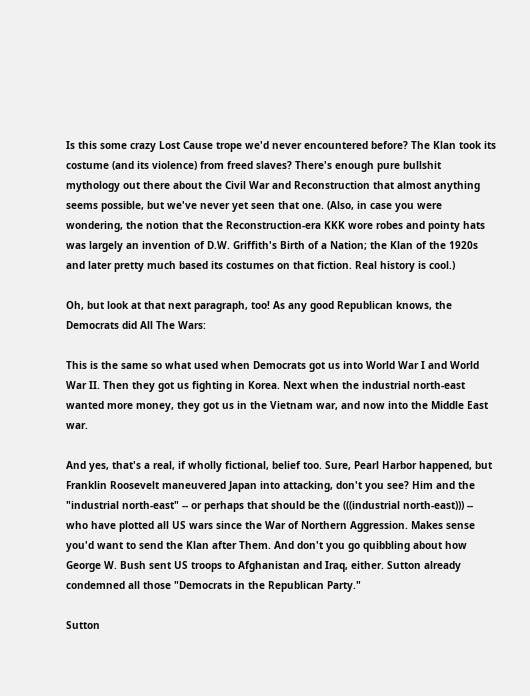Is this some crazy Lost Cause trope we'd never encountered before? The Klan took its costume (and its violence) from freed slaves? There's enough pure bullshit mythology out there about the Civil War and Reconstruction that almost anything seems possible, but we've never yet seen that one. (Also, in case you were wondering, the notion that the Reconstruction-era KKK wore robes and pointy hats was largely an invention of D.W. Griffith's Birth of a Nation; the Klan of the 1920s and later pretty much based its costumes on that fiction. Real history is cool.)

Oh, but look at that next paragraph, too! As any good Republican knows, the Democrats did All The Wars:

This is the same so what used when Democrats got us into World War I and World War II. Then they got us fighting in Korea. Next when the industrial north-east wanted more money, they got us in the Vietnam war, and now into the Middle East war.

And yes, that's a real, if wholly fictional, belief too. Sure, Pearl Harbor happened, but Franklin Roosevelt maneuvered Japan into attacking, don't you see? Him and the "industrial north-east" -- or perhaps that should be the (((industrial north-east))) -- who have plotted all US wars since the War of Northern Aggression. Makes sense you'd want to send the Klan after Them. And don't you go quibbling about how George W. Bush sent US troops to Afghanistan and Iraq, either. Sutton already condemned all those "Democrats in the Republican Party."

Sutton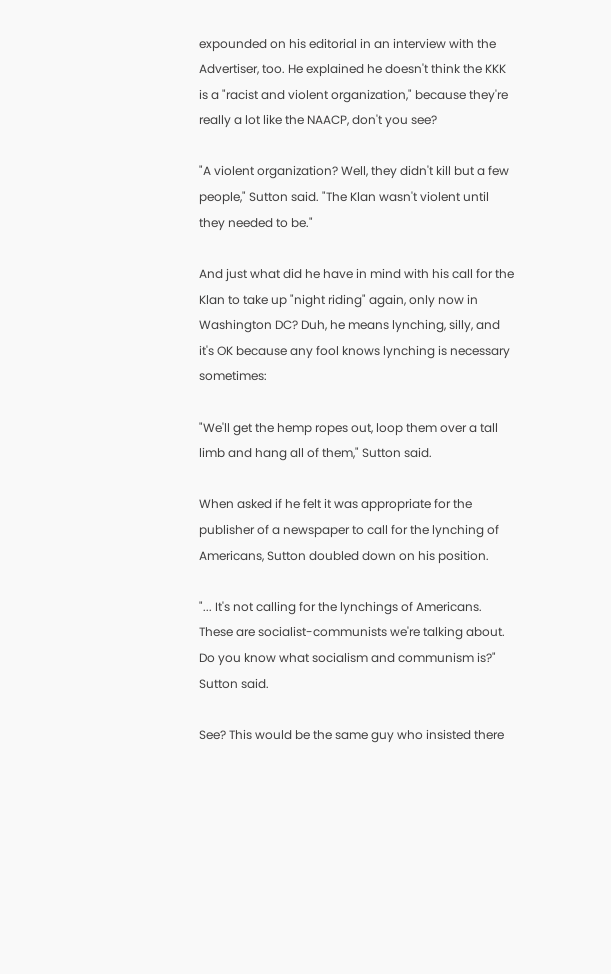expounded on his editorial in an interview with the Advertiser, too. He explained he doesn't think the KKK is a "racist and violent organization," because they're really a lot like the NAACP, don't you see?

"A violent organization? Well, they didn't kill but a few people," Sutton said. "The Klan wasn't violent until they needed to be."

And just what did he have in mind with his call for the Klan to take up "night riding" again, only now in Washington DC? Duh, he means lynching, silly, and it's OK because any fool knows lynching is necessary sometimes:

"We'll get the hemp ropes out, loop them over a tall limb and hang all of them," Sutton said.

When asked if he felt it was appropriate for the publisher of a newspaper to call for the lynching of Americans, Sutton doubled down on his position.

"... It's not calling for the lynchings of Americans. These are socialist-communists we're talking about. Do you know what socialism and communism is?" Sutton said.

See? This would be the same guy who insisted there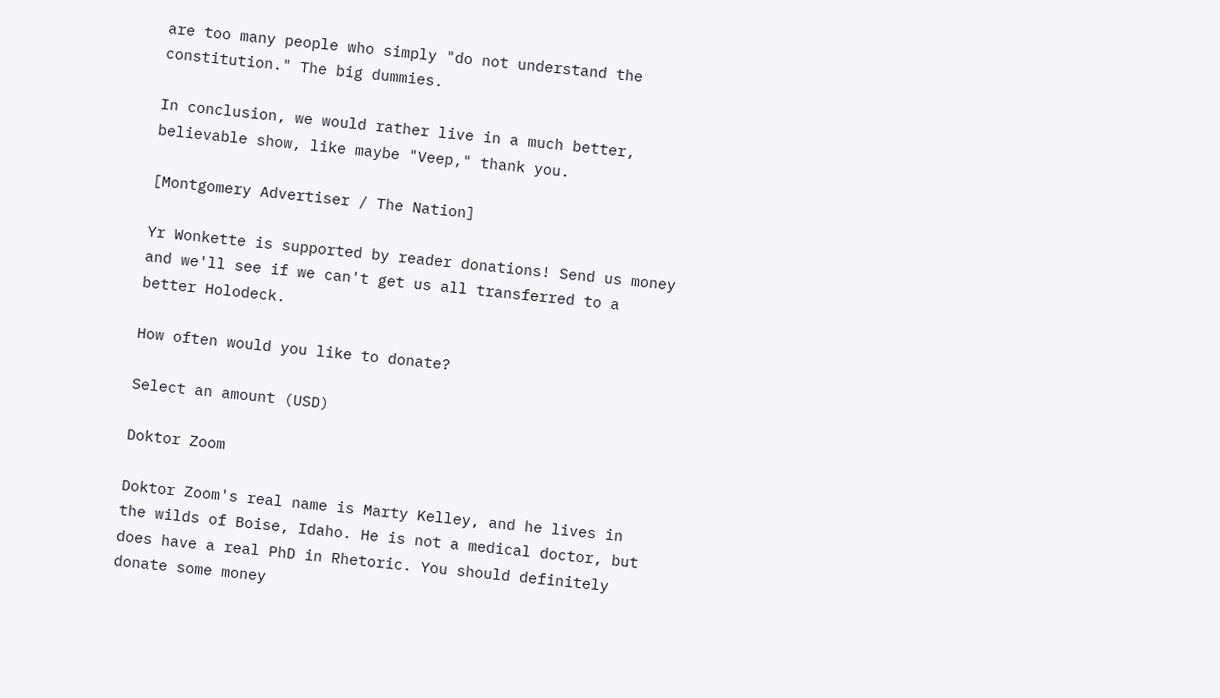are too many people who simply "do not understand the constitution." The big dummies.

In conclusion, we would rather live in a much better, believable show, like maybe "Veep," thank you.

[Montgomery Advertiser / The Nation]

Yr Wonkette is supported by reader donations! Send us money and we'll see if we can't get us all transferred to a better Holodeck.

How often would you like to donate?

Select an amount (USD)

Doktor Zoom

Doktor Zoom's real name is Marty Kelley, and he lives in the wilds of Boise, Idaho. He is not a medical doctor, but does have a real PhD in Rhetoric. You should definitely donate some money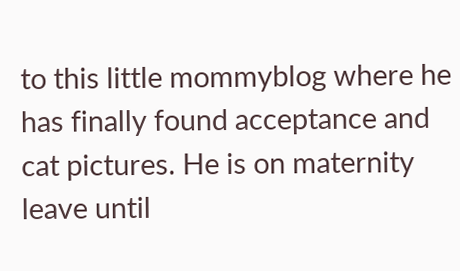to this little mommyblog where he has finally found acceptance and cat pictures. He is on maternity leave until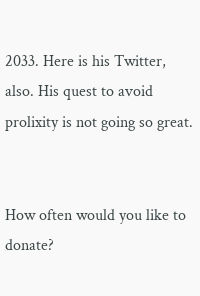2033. Here is his Twitter, also. His quest to avoid prolixity is not going so great.


How often would you like to donate?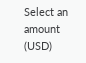Select an amount (USD)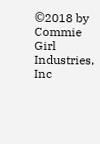©2018 by Commie Girl Industries, Inc